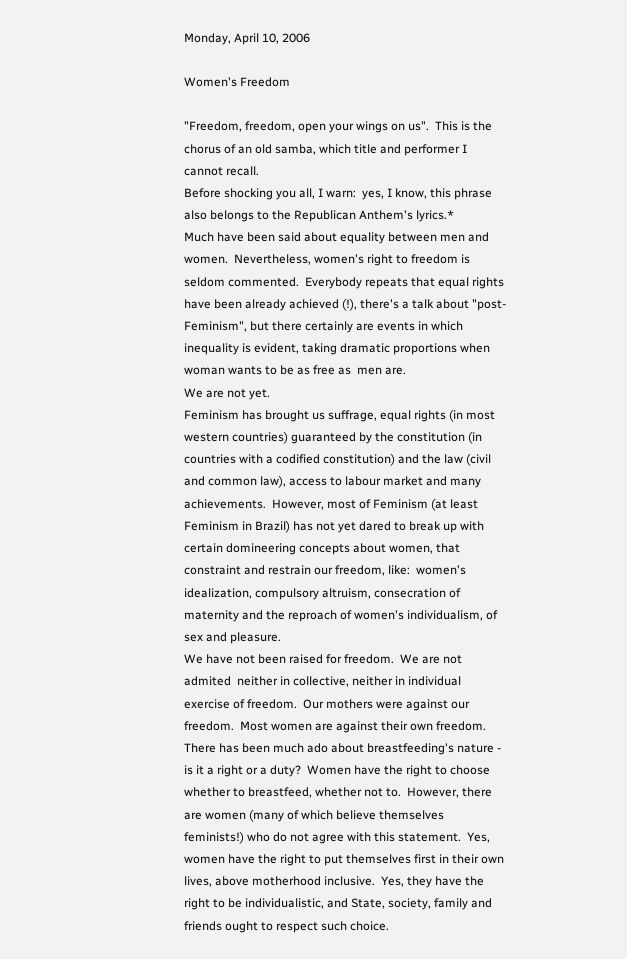Monday, April 10, 2006

Women's Freedom

"Freedom, freedom, open your wings on us".  This is the chorus of an old samba, which title and performer I cannot recall.
Before shocking you all, I warn:  yes, I know, this phrase also belongs to the Republican Anthem's lyrics.*
Much have been said about equality between men and women.  Nevertheless, women's right to freedom is seldom commented.  Everybody repeats that equal rights have been already achieved (!), there's a talk about "post-Feminism", but there certainly are events in which inequality is evident, taking dramatic proportions when  woman wants to be as free as  men are.
We are not yet.
Feminism has brought us suffrage, equal rights (in most western countries) guaranteed by the constitution (in countries with a codified constitution) and the law (civil and common law), access to labour market and many achievements.  However, most of Feminism (at least Feminism in Brazil) has not yet dared to break up with certain domineering concepts about women, that constraint and restrain our freedom, like:  women's idealization, compulsory altruism, consecration of maternity and the reproach of women's individualism, of sex and pleasure.
We have not been raised for freedom.  We are not admited  neither in collective, neither in individual exercise of freedom.  Our mothers were against our freedom.  Most women are against their own freedom.
There has been much ado about breastfeeding's nature - is it a right or a duty?  Women have the right to choose whether to breastfeed, whether not to.  However, there are women (many of which believe themselves feminists!) who do not agree with this statement.  Yes, women have the right to put themselves first in their own lives, above motherhood inclusive.  Yes, they have the right to be individualistic, and State, society, family and friends ought to respect such choice.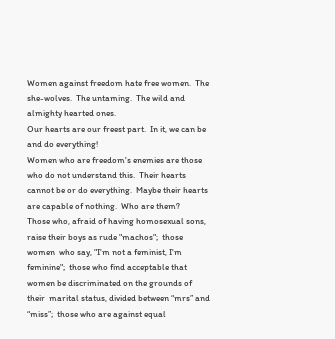Women against freedom hate free women.  The she-wolves.  The untaming.  The wild and almighty hearted ones.
Our hearts are our freest part.  In it, we can be and do everything!
Women who are freedom's enemies are those who do not understand this.  Their hearts cannot be or do everything.  Maybe their hearts are capable of nothing.  Who are them?
Those who, afraid of having homosexual sons, raise their boys as rude "machos";  those women  who say, "I'm not a feminist, I'm feminine";  those who find acceptable that women be discriminated on the grounds of their  marital status, divided between “mrs” and “miss”;  those who are against equal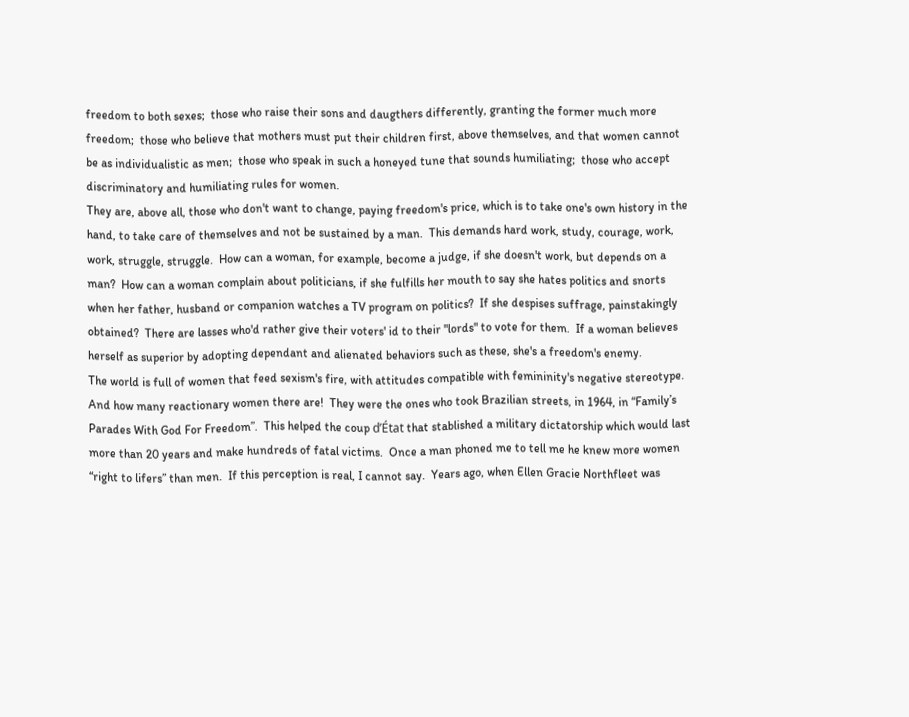freedom to both sexes;  those who raise their sons and daugthers differently, granting the former much more freedom;  those who believe that mothers must put their children first, above themselves, and that women cannot be as individualistic as men;  those who speak in such a honeyed tune that sounds humiliating;  those who accept discriminatory and humiliating rules for women.
They are, above all, those who don't want to change, paying freedom's price, which is to take one's own history in the hand, to take care of themselves and not be sustained by a man.  This demands hard work, study, courage, work, work, struggle, struggle.  How can a woman, for example, become a judge, if she doesn't work, but depends on a man?  How can a woman complain about politicians, if she fulfills her mouth to say she hates politics and snorts when her father, husband or companion watches a TV program on politics?  If she despises suffrage, painstakingly obtained?  There are lasses who'd rather give their voters' id to their "lords" to vote for them.  If a woman believes herself as superior by adopting dependant and alienated behaviors such as these, she's a freedom's enemy.
The world is full of women that feed sexism's fire, with attitudes compatible with femininity's negative stereotype.  And how many reactionary women there are!  They were the ones who took Brazilian streets, in 1964, in “Family’s Parades With God For Freedom”.  This helped the coup d’État that stablished a military dictatorship which would last more than 20 years and make hundreds of fatal victims.  Once a man phoned me to tell me he knew more women “right to lifers” than men.  If this perception is real, I cannot say.  Years ago, when Ellen Gracie Northfleet was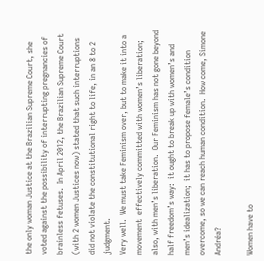the only woman Justice at the Brazilian Supreme Court, she voted against the possibility of interrupting pregnancies of brainless fetuses.  In April 2012, the Brazilian Supreme Court (with 2 women Justices now) stated that such interruptions did not violate the constitutional right to life, in an 8 to 2 judgment.
Very well.  We must take Feminism over, but to make it into a movement  effectively committed with women’s liberation;  also, with men’s liberation.  Our Feminism has not gone beyond half freedom’s way:  it ought to break up with women’s and men’s idealization;  it has to propose female’s condition overcome, so we can reach human condition.  How come, Simone Andréa?

Women have to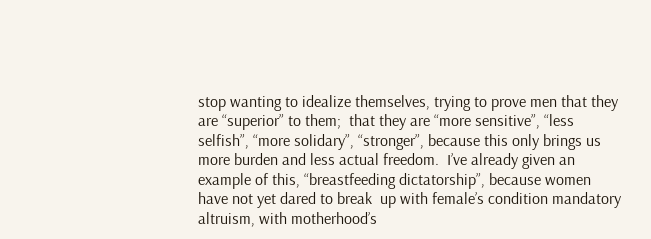stop wanting to idealize themselves, trying to prove men that they are “superior” to them;  that they are “more sensitive”, “less selfish”, “more solidary”, “stronger”, because this only brings us more burden and less actual freedom.  I’ve already given an example of this, “breastfeeding dictatorship”, because women have not yet dared to break  up with female’s condition mandatory altruism, with motherhood’s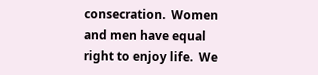consecration.  Women and men have equal right to enjoy life.  We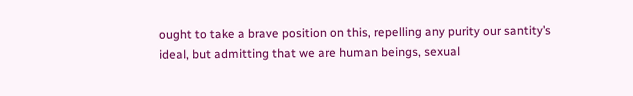ought to take a brave position on this, repelling any purity our santity’s ideal, but admitting that we are human beings, sexual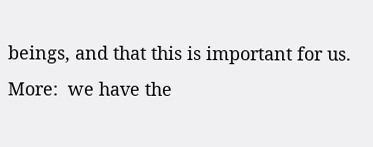beings, and that this is important for us.  More:  we have the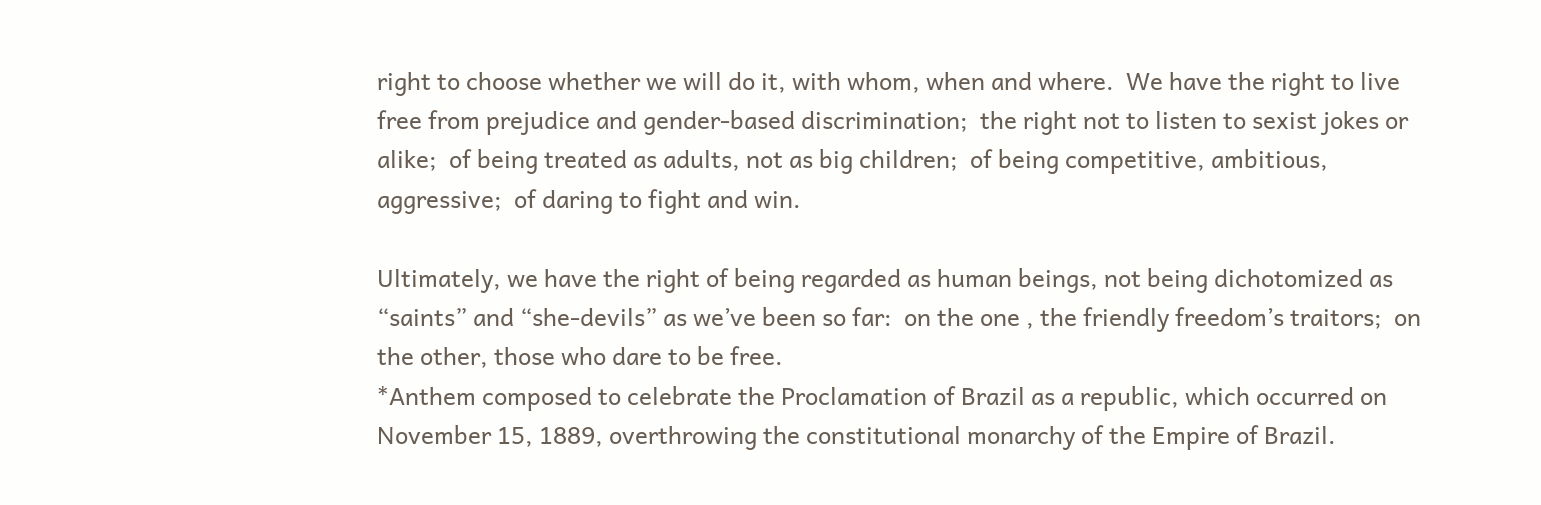right to choose whether we will do it, with whom, when and where.  We have the right to live free from prejudice and gender-based discrimination;  the right not to listen to sexist jokes or alike;  of being treated as adults, not as big children;  of being competitive, ambitious, aggressive;  of daring to fight and win.

Ultimately, we have the right of being regarded as human beings, not being dichotomized as “saints” and “she-devils” as we’ve been so far:  on the one , the friendly freedom’s traitors;  on the other, those who dare to be free.
*Anthem composed to celebrate the Proclamation of Brazil as a republic, which occurred on November 15, 1889, overthrowing the constitutional monarchy of the Empire of Brazil.